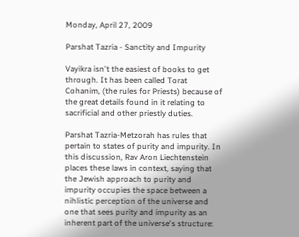Monday, April 27, 2009

Parshat Tazria - Sanctity and Impurity

Vayikra isn't the easiest of books to get through. It has been called Torat Cohanim, (the rules for Priests) because of the great details found in it relating to sacrificial and other priestly duties.

Parshat Tazria-Metzorah has rules that pertain to states of purity and impurity. In this discussion, Rav Aron Liechtenstein places these laws in context, saying that the Jewish approach to purity and impurity occupies the space between a nihlistic perception of the universe and one that sees purity and impurity as an inherent part of the universe's structure: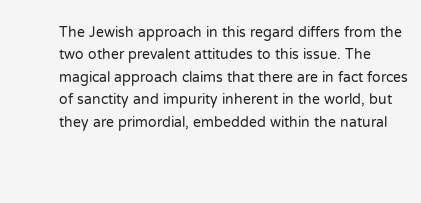The Jewish approach in this regard differs from the two other prevalent attitudes to this issue. The magical approach claims that there are in fact forces of sanctity and impurity inherent in the world, but they are primordial, embedded within the natural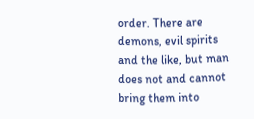order. There are demons, evil spirits and the like, but man does not and cannot bring them into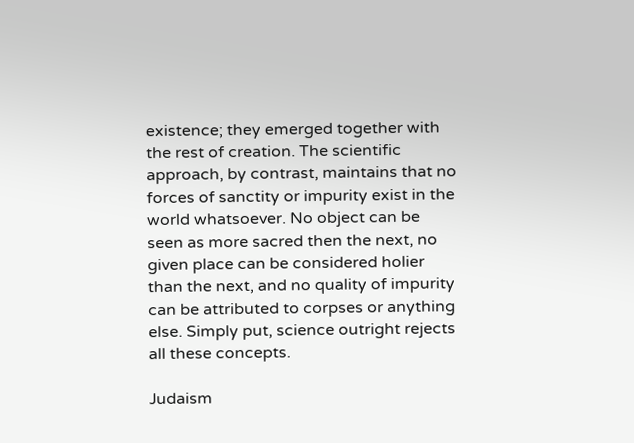existence; they emerged together with the rest of creation. The scientific approach, by contrast, maintains that no forces of sanctity or impurity exist in the world whatsoever. No object can be seen as more sacred then the next, no given place can be considered holier than the next, and no quality of impurity can be attributed to corpses or anything else. Simply put, science outright rejects all these concepts.

Judaism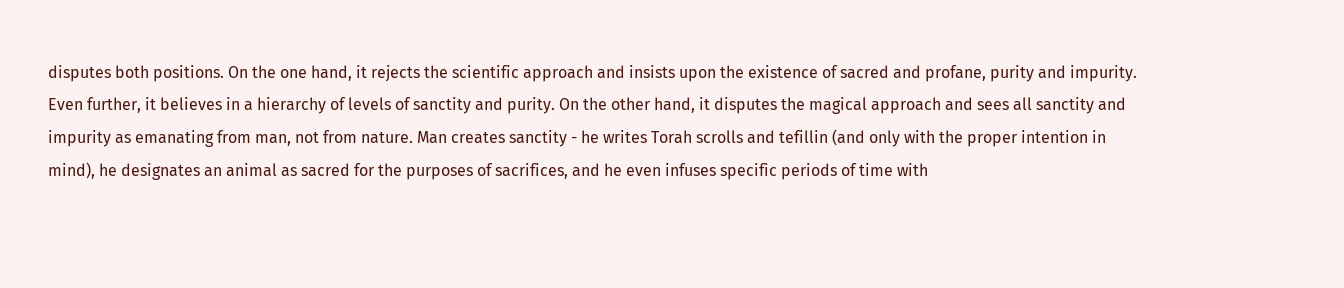disputes both positions. On the one hand, it rejects the scientific approach and insists upon the existence of sacred and profane, purity and impurity. Even further, it believes in a hierarchy of levels of sanctity and purity. On the other hand, it disputes the magical approach and sees all sanctity and impurity as emanating from man, not from nature. Man creates sanctity - he writes Torah scrolls and tefillin (and only with the proper intention in mind), he designates an animal as sacred for the purposes of sacrifices, and he even infuses specific periods of time with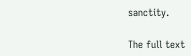sanctity.

The full text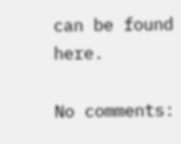can be found here.

No comments: